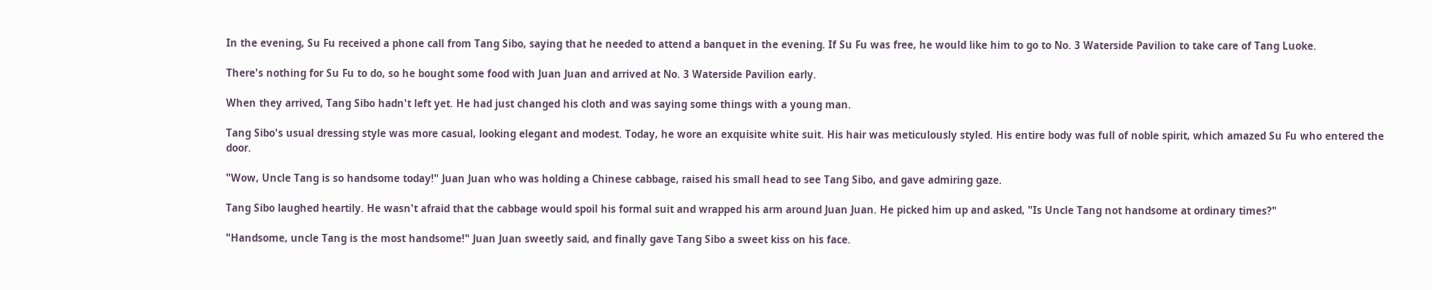In the evening, Su Fu received a phone call from Tang Sibo, saying that he needed to attend a banquet in the evening. If Su Fu was free, he would like him to go to No. 3 Waterside Pavilion to take care of Tang Luoke.

There's nothing for Su Fu to do, so he bought some food with Juan Juan and arrived at No. 3 Waterside Pavilion early.

When they arrived, Tang Sibo hadn't left yet. He had just changed his cloth and was saying some things with a young man.

Tang Sibo's usual dressing style was more casual, looking elegant and modest. Today, he wore an exquisite white suit. His hair was meticulously styled. His entire body was full of noble spirit, which amazed Su Fu who entered the door.

"Wow, Uncle Tang is so handsome today!" Juan Juan who was holding a Chinese cabbage, raised his small head to see Tang Sibo, and gave admiring gaze.

Tang Sibo laughed heartily. He wasn't afraid that the cabbage would spoil his formal suit and wrapped his arm around Juan Juan. He picked him up and asked, "Is Uncle Tang not handsome at ordinary times?"

"Handsome, uncle Tang is the most handsome!" Juan Juan sweetly said, and finally gave Tang Sibo a sweet kiss on his face.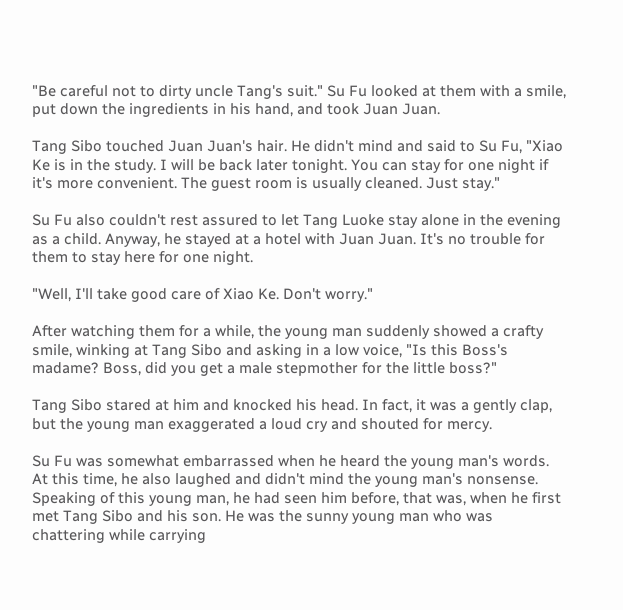"Be careful not to dirty uncle Tang's suit." Su Fu looked at them with a smile, put down the ingredients in his hand, and took Juan Juan.

Tang Sibo touched Juan Juan's hair. He didn't mind and said to Su Fu, "Xiao Ke is in the study. I will be back later tonight. You can stay for one night if it's more convenient. The guest room is usually cleaned. Just stay."

Su Fu also couldn't rest assured to let Tang Luoke stay alone in the evening as a child. Anyway, he stayed at a hotel with Juan Juan. It's no trouble for them to stay here for one night.

"Well, I'll take good care of Xiao Ke. Don't worry."

After watching them for a while, the young man suddenly showed a crafty smile, winking at Tang Sibo and asking in a low voice, "Is this Boss's madame? Boss, did you get a male stepmother for the little boss?"

Tang Sibo stared at him and knocked his head. In fact, it was a gently clap, but the young man exaggerated a loud cry and shouted for mercy.

Su Fu was somewhat embarrassed when he heard the young man's words. At this time, he also laughed and didn't mind the young man's nonsense. Speaking of this young man, he had seen him before, that was, when he first met Tang Sibo and his son. He was the sunny young man who was chattering while carrying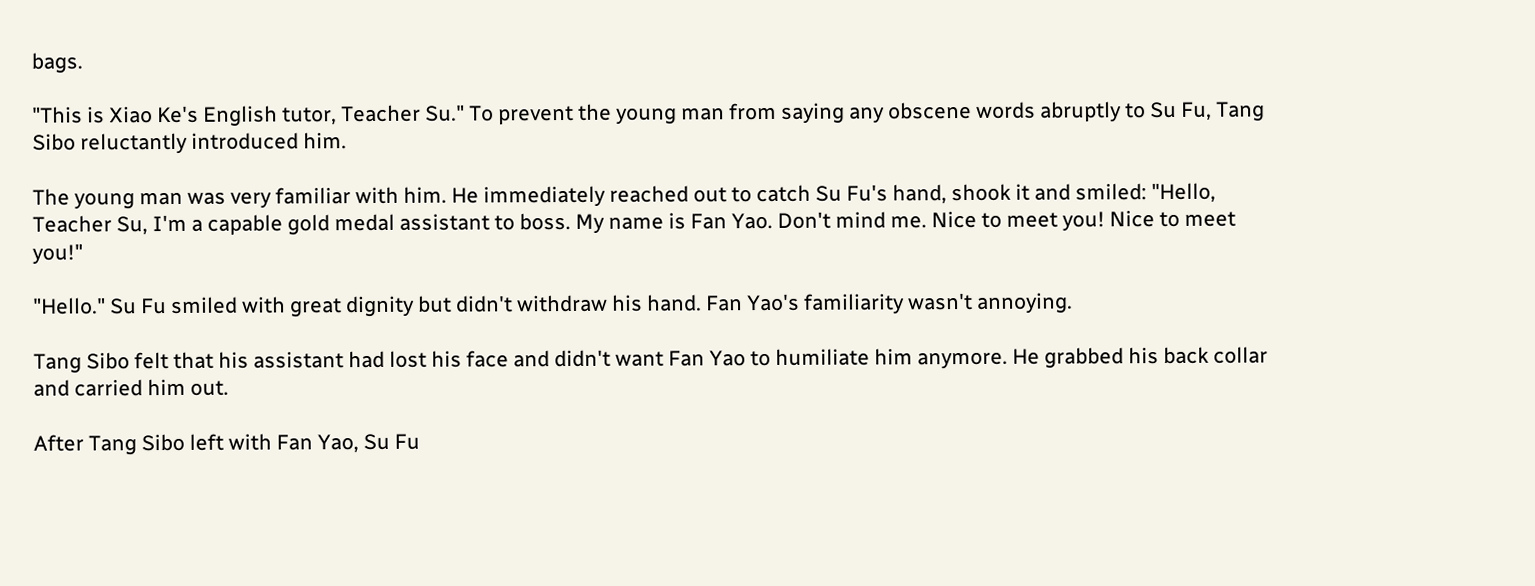bags.

"This is Xiao Ke's English tutor, Teacher Su." To prevent the young man from saying any obscene words abruptly to Su Fu, Tang Sibo reluctantly introduced him.

The young man was very familiar with him. He immediately reached out to catch Su Fu's hand, shook it and smiled: "Hello, Teacher Su, I'm a capable gold medal assistant to boss. My name is Fan Yao. Don't mind me. Nice to meet you! Nice to meet you!"

"Hello." Su Fu smiled with great dignity but didn't withdraw his hand. Fan Yao's familiarity wasn't annoying.

Tang Sibo felt that his assistant had lost his face and didn't want Fan Yao to humiliate him anymore. He grabbed his back collar and carried him out.

After Tang Sibo left with Fan Yao, Su Fu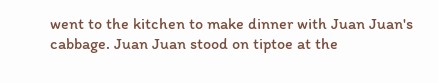went to the kitchen to make dinner with Juan Juan's cabbage. Juan Juan stood on tiptoe at the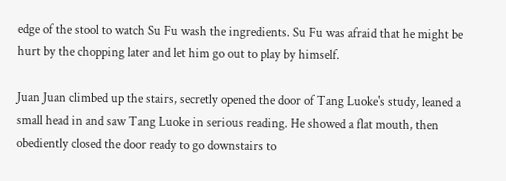edge of the stool to watch Su Fu wash the ingredients. Su Fu was afraid that he might be hurt by the chopping later and let him go out to play by himself.

Juan Juan climbed up the stairs, secretly opened the door of Tang Luoke's study, leaned a small head in and saw Tang Luoke in serious reading. He showed a flat mouth, then obediently closed the door ready to go downstairs to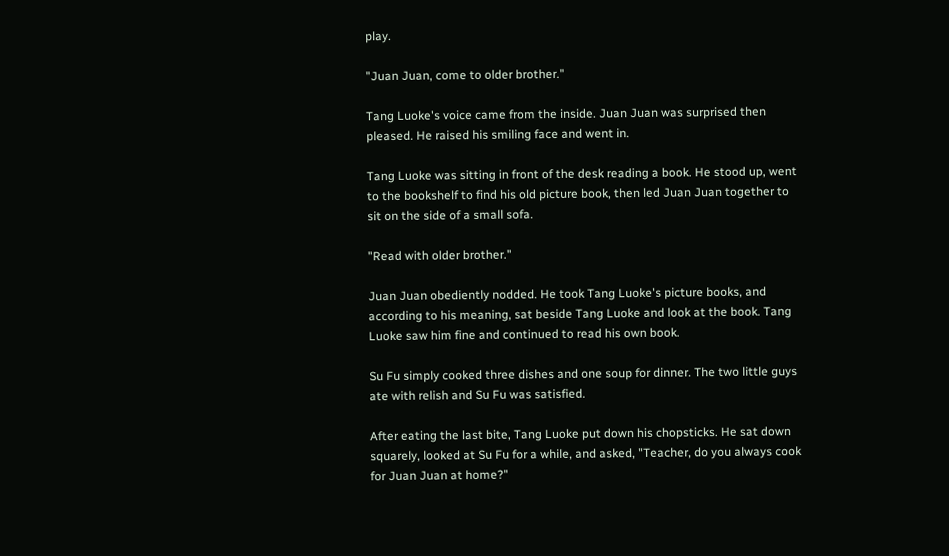play.

"Juan Juan, come to older brother."

Tang Luoke's voice came from the inside. Juan Juan was surprised then pleased. He raised his smiling face and went in.

Tang Luoke was sitting in front of the desk reading a book. He stood up, went to the bookshelf to find his old picture book, then led Juan Juan together to sit on the side of a small sofa.

"Read with older brother."

Juan Juan obediently nodded. He took Tang Luoke's picture books, and according to his meaning, sat beside Tang Luoke and look at the book. Tang Luoke saw him fine and continued to read his own book.

Su Fu simply cooked three dishes and one soup for dinner. The two little guys ate with relish and Su Fu was satisfied.

After eating the last bite, Tang Luoke put down his chopsticks. He sat down squarely, looked at Su Fu for a while, and asked, "Teacher, do you always cook for Juan Juan at home?"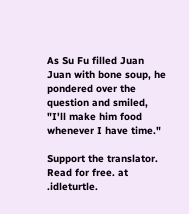As Su Fu filled Juan Juan with bone soup, he pondered over the question and smiled, "I'll make him food whenever I have time."

Support the translator. Read for free. at .idleturtle.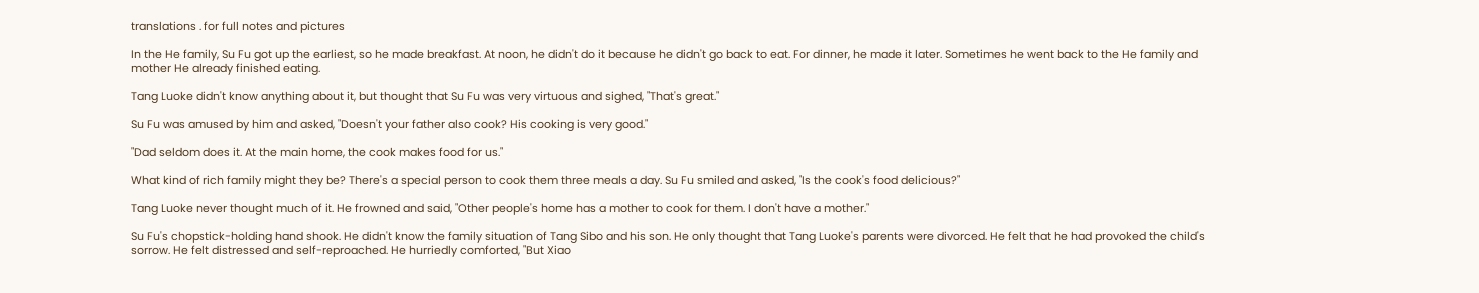translations . for full notes and pictures

In the He family, Su Fu got up the earliest, so he made breakfast. At noon, he didn't do it because he didn't go back to eat. For dinner, he made it later. Sometimes he went back to the He family and mother He already finished eating.

Tang Luoke didn't know anything about it, but thought that Su Fu was very virtuous and sighed, "That's great."

Su Fu was amused by him and asked, "Doesn't your father also cook? His cooking is very good."

"Dad seldom does it. At the main home, the cook makes food for us."

What kind of rich family might they be? There's a special person to cook them three meals a day. Su Fu smiled and asked, "Is the cook's food delicious?"

Tang Luoke never thought much of it. He frowned and said, "Other people's home has a mother to cook for them. I don't have a mother."

Su Fu's chopstick-holding hand shook. He didn't know the family situation of Tang Sibo and his son. He only thought that Tang Luoke's parents were divorced. He felt that he had provoked the child's sorrow. He felt distressed and self-reproached. He hurriedly comforted, "But Xiao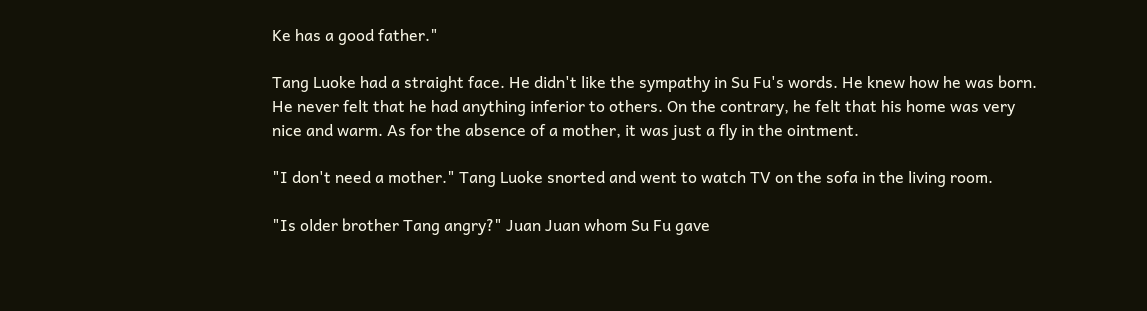Ke has a good father."

Tang Luoke had a straight face. He didn't like the sympathy in Su Fu's words. He knew how he was born. He never felt that he had anything inferior to others. On the contrary, he felt that his home was very nice and warm. As for the absence of a mother, it was just a fly in the ointment.

"I don't need a mother." Tang Luoke snorted and went to watch TV on the sofa in the living room.

"Is older brother Tang angry?" Juan Juan whom Su Fu gave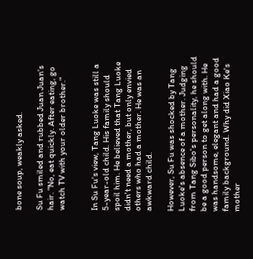bone soup, weakly asked.

Su Fu smiled and rubbed Juan Juan's hair. "No, eat quickly. After eating, go watch TV with your older brother."


In Su Fu's view, Tang Luoke was still a 5-year-old child. His family should spoil him. He believed that Tang Luoke didn't need a mother, but only envied others who had a mother. He was an awkward child.

However, Su Fu was shocked by Tang Luoke's absence of a mother. Judging from Tang Sibo's personality, he should be a good person to get along with. He was handsome, elegant and had a good family background. Why did Xiao Ke's mother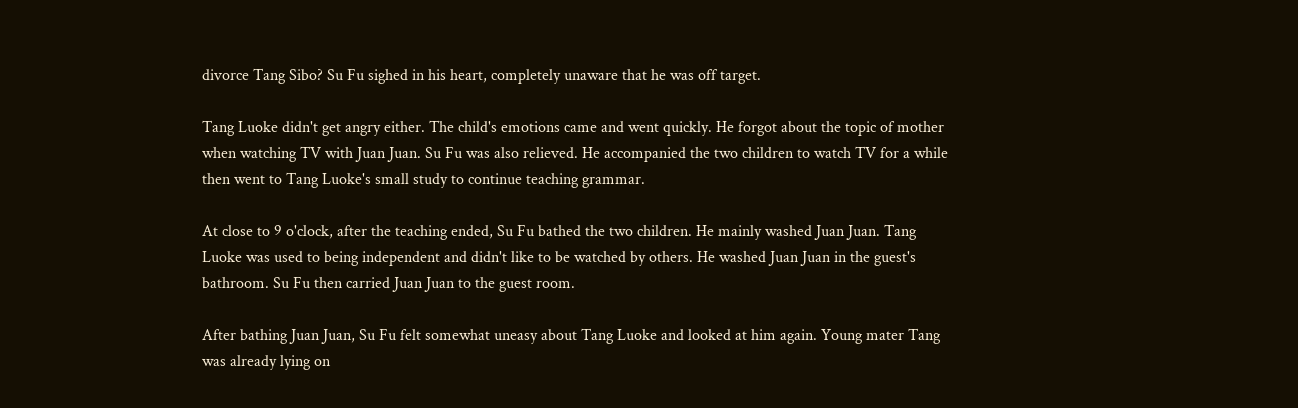divorce Tang Sibo? Su Fu sighed in his heart, completely unaware that he was off target.

Tang Luoke didn't get angry either. The child's emotions came and went quickly. He forgot about the topic of mother when watching TV with Juan Juan. Su Fu was also relieved. He accompanied the two children to watch TV for a while then went to Tang Luoke's small study to continue teaching grammar.

At close to 9 o'clock, after the teaching ended, Su Fu bathed the two children. He mainly washed Juan Juan. Tang Luoke was used to being independent and didn't like to be watched by others. He washed Juan Juan in the guest's bathroom. Su Fu then carried Juan Juan to the guest room.

After bathing Juan Juan, Su Fu felt somewhat uneasy about Tang Luoke and looked at him again. Young mater Tang was already lying on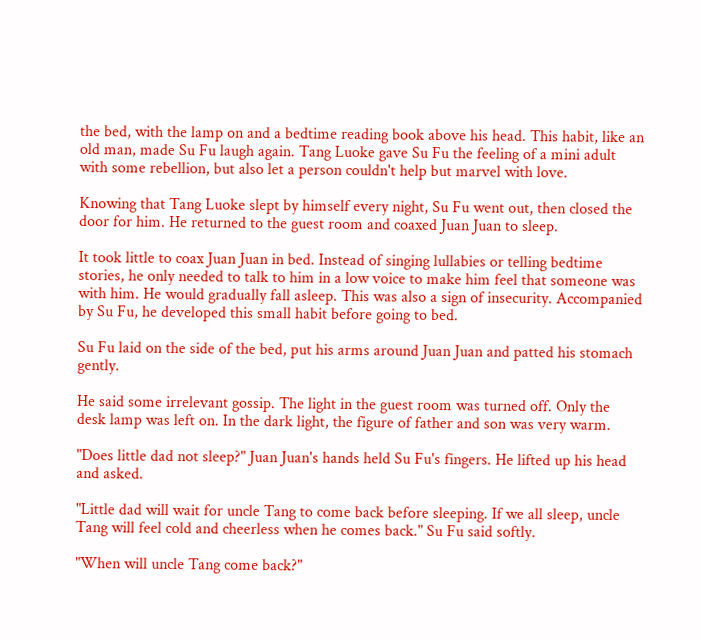the bed, with the lamp on and a bedtime reading book above his head. This habit, like an old man, made Su Fu laugh again. Tang Luoke gave Su Fu the feeling of a mini adult with some rebellion, but also let a person couldn't help but marvel with love.

Knowing that Tang Luoke slept by himself every night, Su Fu went out, then closed the door for him. He returned to the guest room and coaxed Juan Juan to sleep.

It took little to coax Juan Juan in bed. Instead of singing lullabies or telling bedtime stories, he only needed to talk to him in a low voice to make him feel that someone was with him. He would gradually fall asleep. This was also a sign of insecurity. Accompanied by Su Fu, he developed this small habit before going to bed.

Su Fu laid on the side of the bed, put his arms around Juan Juan and patted his stomach gently.

He said some irrelevant gossip. The light in the guest room was turned off. Only the desk lamp was left on. In the dark light, the figure of father and son was very warm.

"Does little dad not sleep?" Juan Juan's hands held Su Fu's fingers. He lifted up his head and asked.

"Little dad will wait for uncle Tang to come back before sleeping. If we all sleep, uncle Tang will feel cold and cheerless when he comes back." Su Fu said softly.

"When will uncle Tang come back?"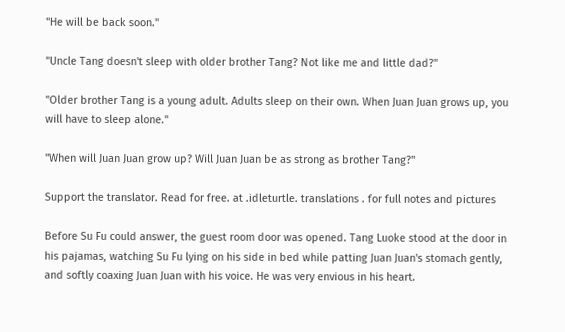"He will be back soon."

"Uncle Tang doesn't sleep with older brother Tang? Not like me and little dad?"

"Older brother Tang is a young adult. Adults sleep on their own. When Juan Juan grows up, you will have to sleep alone."

"When will Juan Juan grow up? Will Juan Juan be as strong as brother Tang?"

Support the translator. Read for free. at .idleturtle. translations . for full notes and pictures

Before Su Fu could answer, the guest room door was opened. Tang Luoke stood at the door in his pajamas, watching Su Fu lying on his side in bed while patting Juan Juan's stomach gently, and softly coaxing Juan Juan with his voice. He was very envious in his heart.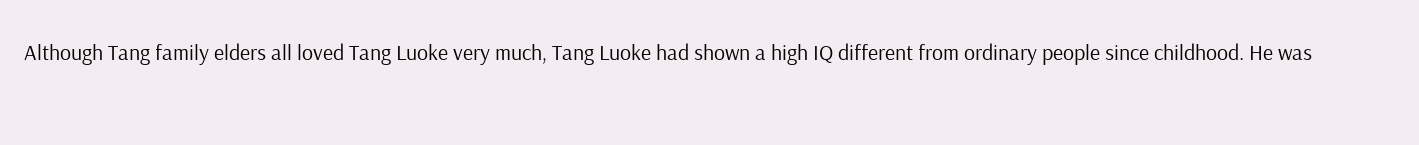Although Tang family elders all loved Tang Luoke very much, Tang Luoke had shown a high IQ different from ordinary people since childhood. He was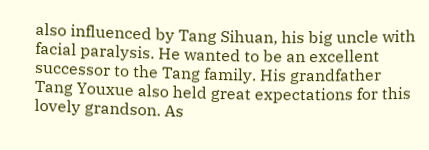also influenced by Tang Sihuan, his big uncle with facial paralysis. He wanted to be an excellent successor to the Tang family. His grandfather Tang Youxue also held great expectations for this lovely grandson. As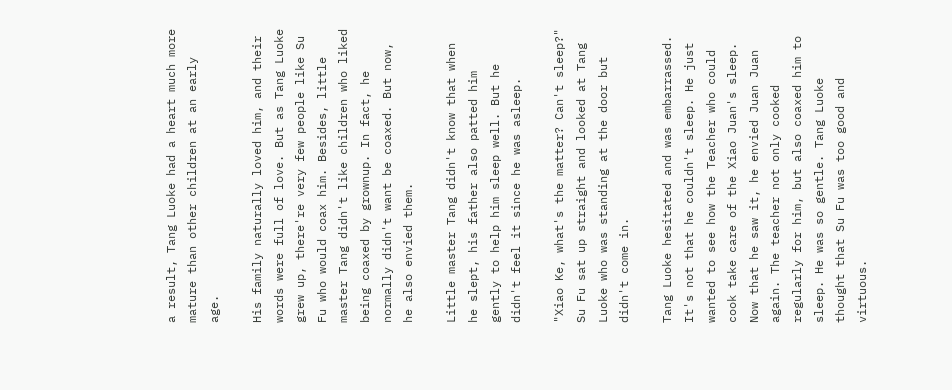a result, Tang Luoke had a heart much more mature than other children at an early age.

His family naturally loved him, and their words were full of love. But as Tang Luoke grew up, there're very few people like Su Fu who would coax him. Besides, little master Tang didn't like children who liked being coaxed by grownup. In fact, he normally didn't want be coaxed. But now, he also envied them.

Little master Tang didn't know that when he slept, his father also patted him gently to help him sleep well. But he didn't feel it since he was asleep.

"Xiao Ke, what's the matter? Can't sleep?" Su Fu sat up straight and looked at Tang Luoke who was standing at the door but didn't come in.

Tang Luoke hesitated and was embarrassed. It's not that he couldn't sleep. He just wanted to see how the Teacher who could cook take care of the Xiao Juan's sleep. Now that he saw it, he envied Juan Juan again. The teacher not only cooked regularly for him, but also coaxed him to sleep. He was so gentle. Tang Luoke thought that Su Fu was too good and virtuous.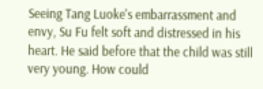Seeing Tang Luoke's embarrassment and envy, Su Fu felt soft and distressed in his heart. He said before that the child was still very young. How could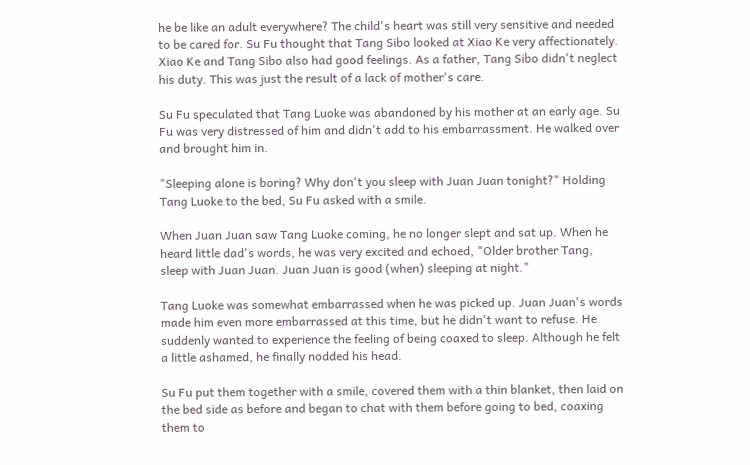he be like an adult everywhere? The child's heart was still very sensitive and needed to be cared for. Su Fu thought that Tang Sibo looked at Xiao Ke very affectionately. Xiao Ke and Tang Sibo also had good feelings. As a father, Tang Sibo didn't neglect his duty. This was just the result of a lack of mother's care.

Su Fu speculated that Tang Luoke was abandoned by his mother at an early age. Su Fu was very distressed of him and didn't add to his embarrassment. He walked over and brought him in.

"Sleeping alone is boring? Why don't you sleep with Juan Juan tonight?" Holding Tang Luoke to the bed, Su Fu asked with a smile.

When Juan Juan saw Tang Luoke coming, he no longer slept and sat up. When he heard little dad's words, he was very excited and echoed, "Older brother Tang, sleep with Juan Juan. Juan Juan is good (when) sleeping at night."

Tang Luoke was somewhat embarrassed when he was picked up. Juan Juan's words made him even more embarrassed at this time, but he didn't want to refuse. He suddenly wanted to experience the feeling of being coaxed to sleep. Although he felt a little ashamed, he finally nodded his head.

Su Fu put them together with a smile, covered them with a thin blanket, then laid on the bed side as before and began to chat with them before going to bed, coaxing them to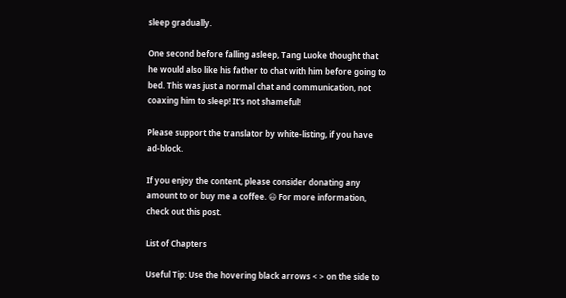sleep gradually.

One second before falling asleep, Tang Luoke thought that he would also like his father to chat with him before going to bed. This was just a normal chat and communication, not coaxing him to sleep! It's not shameful!

Please support the translator by white-listing, if you have ad-block.

If you enjoy the content, please consider donating any amount to or buy me a coffee. 😃 For more information, check out this post.

List of Chapters

Useful Tip: Use the hovering black arrows < > on the side to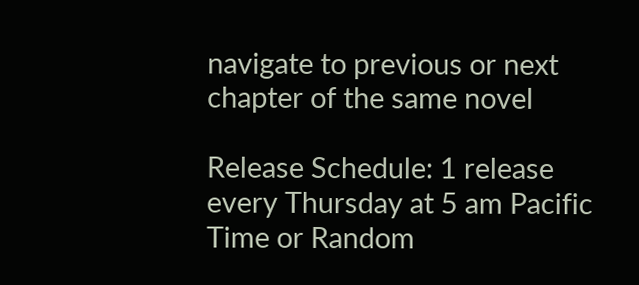navigate to previous or next chapter of the same novel

Release Schedule: 1 release every Thursday at 5 am Pacific Time or Random